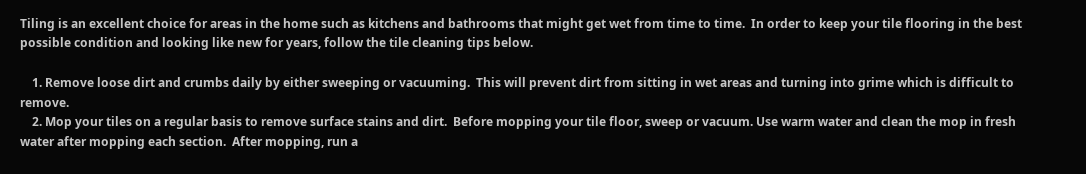Tiling is an excellent choice for areas in the home such as kitchens and bathrooms that might get wet from time to time.  In order to keep your tile flooring in the best possible condition and looking like new for years, follow the tile cleaning tips below.

    1. Remove loose dirt and crumbs daily by either sweeping or vacuuming.  This will prevent dirt from sitting in wet areas and turning into grime which is difficult to remove.
    2. Mop your tiles on a regular basis to remove surface stains and dirt.  Before mopping your tile floor, sweep or vacuum. Use warm water and clean the mop in fresh water after mopping each section.  After mopping, run a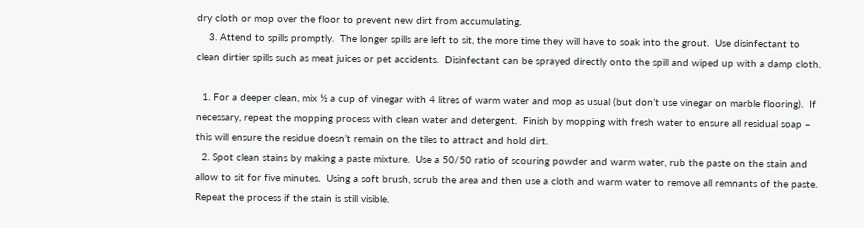dry cloth or mop over the floor to prevent new dirt from accumulating.
    3. Attend to spills promptly.  The longer spills are left to sit, the more time they will have to soak into the grout.  Use disinfectant to clean dirtier spills such as meat juices or pet accidents.  Disinfectant can be sprayed directly onto the spill and wiped up with a damp cloth.

  1. For a deeper clean, mix ½ a cup of vinegar with 4 litres of warm water and mop as usual (but don’t use vinegar on marble flooring).  If necessary, repeat the mopping process with clean water and detergent.  Finish by mopping with fresh water to ensure all residual soap – this will ensure the residue doesn’t remain on the tiles to attract and hold dirt.
  2. Spot clean stains by making a paste mixture.  Use a 50/50 ratio of scouring powder and warm water, rub the paste on the stain and allow to sit for five minutes.  Using a soft brush, scrub the area and then use a cloth and warm water to remove all remnants of the paste.  Repeat the process if the stain is still visible.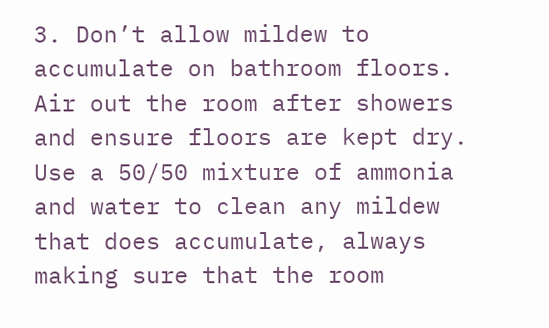3. Don’t allow mildew to accumulate on bathroom floors.  Air out the room after showers and ensure floors are kept dry. Use a 50/50 mixture of ammonia and water to clean any mildew that does accumulate, always making sure that the room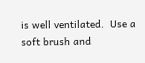is well ventilated.  Use a soft brush and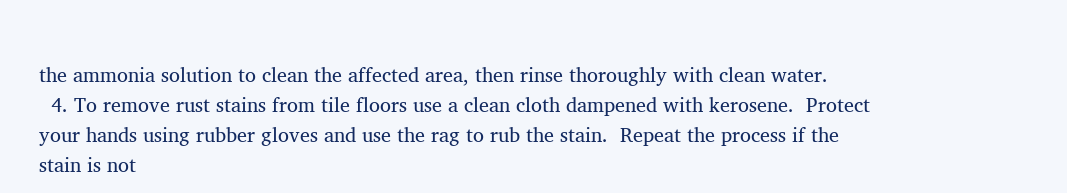the ammonia solution to clean the affected area, then rinse thoroughly with clean water.
  4. To remove rust stains from tile floors use a clean cloth dampened with kerosene.  Protect your hands using rubber gloves and use the rag to rub the stain.  Repeat the process if the stain is not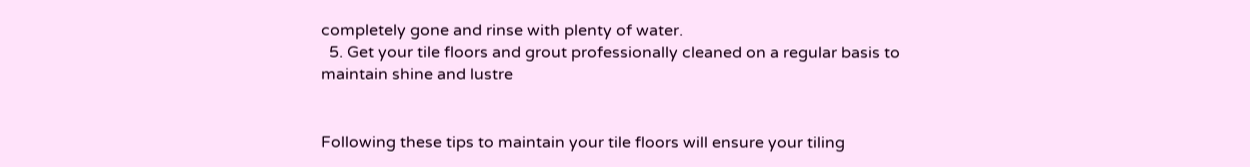completely gone and rinse with plenty of water.
  5. Get your tile floors and grout professionally cleaned on a regular basis to maintain shine and lustre


Following these tips to maintain your tile floors will ensure your tiling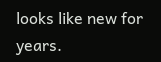looks like new for years.